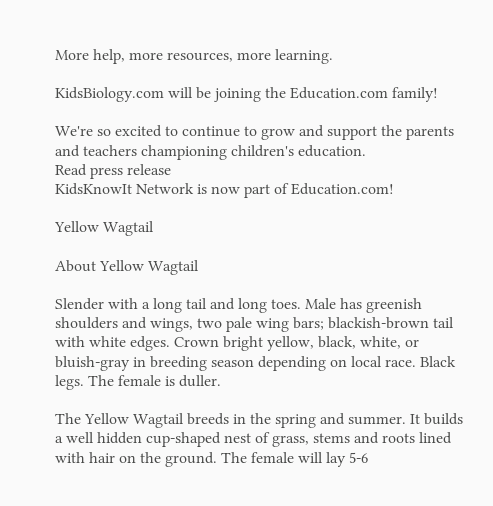More help, more resources, more learning.

KidsBiology.com will be joining the Education.com family!

We're so excited to continue to grow and support the parents and teachers championing children's education.
Read press release
KidsKnowIt Network is now part of Education.com!

Yellow Wagtail

About Yellow Wagtail

Slender with a long tail and long toes. Male has greenish shoulders and wings, two pale wing bars; blackish-brown tail with white edges. Crown bright yellow, black, white, or bluish-gray in breeding season depending on local race. Black legs. The female is duller.

The Yellow Wagtail breeds in the spring and summer. It builds a well hidden cup-shaped nest of grass, stems and roots lined with hair on the ground. The female will lay 5-6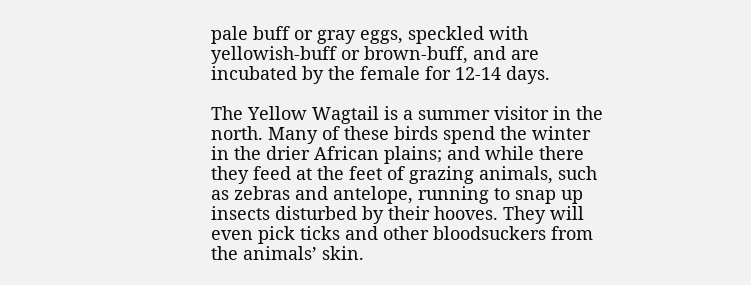pale buff or gray eggs, speckled with yellowish-buff or brown-buff, and are incubated by the female for 12-14 days.

The Yellow Wagtail is a summer visitor in the north. Many of these birds spend the winter in the drier African plains; and while there they feed at the feet of grazing animals, such as zebras and antelope, running to snap up insects disturbed by their hooves. They will even pick ticks and other bloodsuckers from the animals’ skin.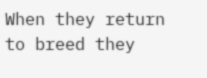When they return to breed they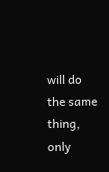will do the same thing, only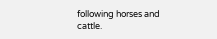following horses and cattle.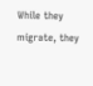While they migrate, they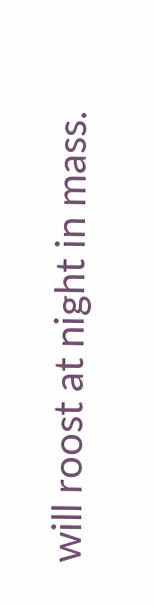will roost at night in mass.